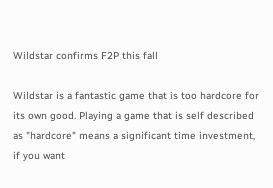Wildstar confirms F2P this fall

Wildstar is a fantastic game that is too hardcore for its own good. Playing a game that is self described as "hardcore" means a significant time investment, if you want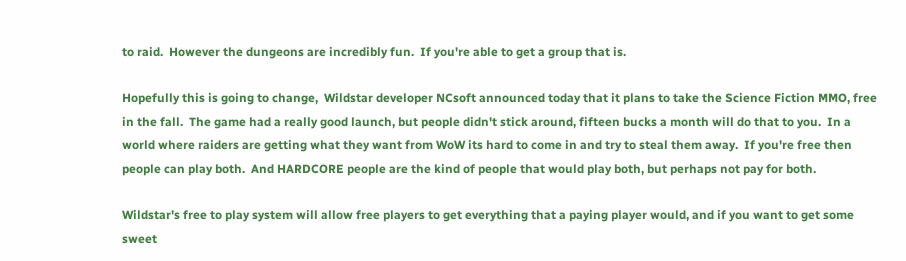to raid.  However the dungeons are incredibly fun.  If you're able to get a group that is.

Hopefully this is going to change,  Wildstar developer NCsoft announced today that it plans to take the Science Fiction MMO, free in the fall.  The game had a really good launch, but people didn't stick around, fifteen bucks a month will do that to you.  In a world where raiders are getting what they want from WoW its hard to come in and try to steal them away.  If you're free then people can play both.  And HARDCORE people are the kind of people that would play both, but perhaps not pay for both.

Wildstar's free to play system will allow free players to get everything that a paying player would, and if you want to get some sweet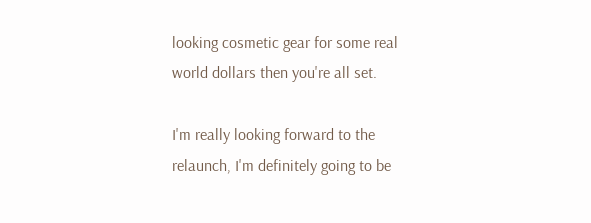looking cosmetic gear for some real world dollars then you're all set.

I'm really looking forward to the relaunch, I'm definitely going to be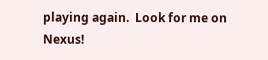playing again.  Look for me on Nexus!